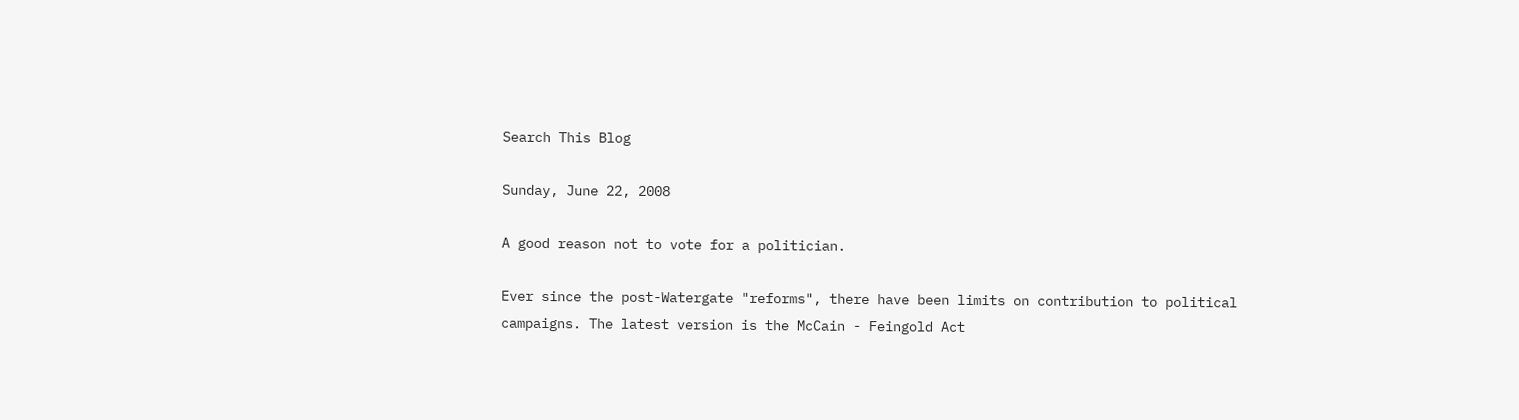Search This Blog

Sunday, June 22, 2008

A good reason not to vote for a politician.

Ever since the post-Watergate "reforms", there have been limits on contribution to political campaigns. The latest version is the McCain - Feingold Act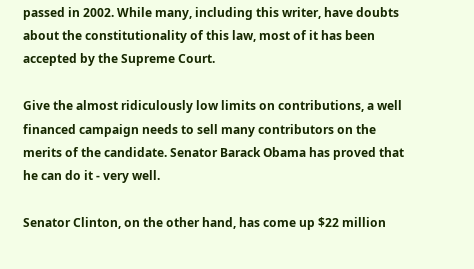passed in 2002. While many, including this writer, have doubts about the constitutionality of this law, most of it has been accepted by the Supreme Court.

Give the almost ridiculously low limits on contributions, a well financed campaign needs to sell many contributors on the merits of the candidate. Senator Barack Obama has proved that he can do it - very well.

Senator Clinton, on the other hand, has come up $22 million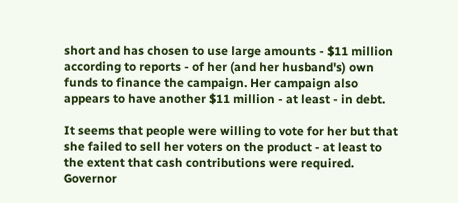short and has chosen to use large amounts - $11 million according to reports - of her (and her husband's) own funds to finance the campaign. Her campaign also appears to have another $11 million - at least - in debt.

It seems that people were willing to vote for her but that she failed to sell her voters on the product - at least to the extent that cash contributions were required. Governor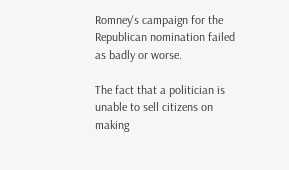Romney's campaign for the Republican nomination failed as badly or worse.

The fact that a politician is unable to sell citizens on making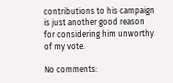contributions to his campaign is just another good reason for considering him unworthy of my vote.

No comments: